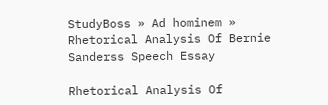StudyBoss » Ad hominem » Rhetorical Analysis Of Bernie Sanderss Speech Essay

Rhetorical Analysis Of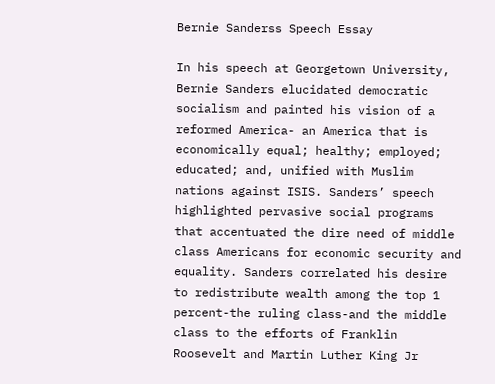Bernie Sanderss Speech Essay

In his speech at Georgetown University, Bernie Sanders elucidated democratic socialism and painted his vision of a reformed America- an America that is economically equal; healthy; employed; educated; and, unified with Muslim nations against ISIS. Sanders’ speech highlighted pervasive social programs that accentuated the dire need of middle class Americans for economic security and equality. Sanders correlated his desire to redistribute wealth among the top 1 percent-the ruling class-and the middle class to the efforts of Franklin Roosevelt and Martin Luther King Jr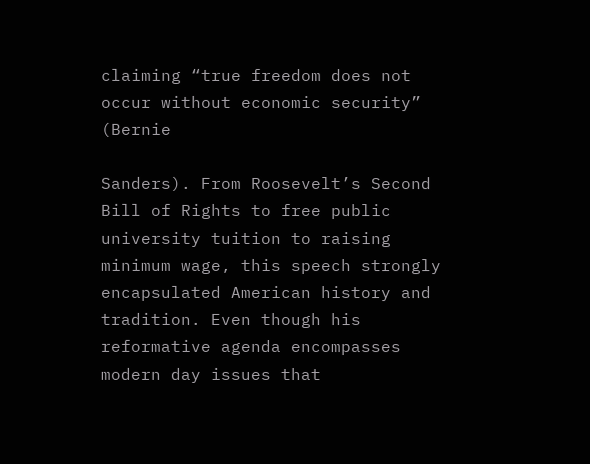claiming “true freedom does not occur without economic security” (Bernie

Sanders). From Roosevelt’s Second Bill of Rights to free public university tuition to raising minimum wage, this speech strongly encapsulated American history and tradition. Even though his reformative agenda encompasses modern day issues that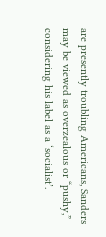are presently troubling Americans, Sanders may be viewed as overzealous or “pushy,” considering his label as a ‘socialist’.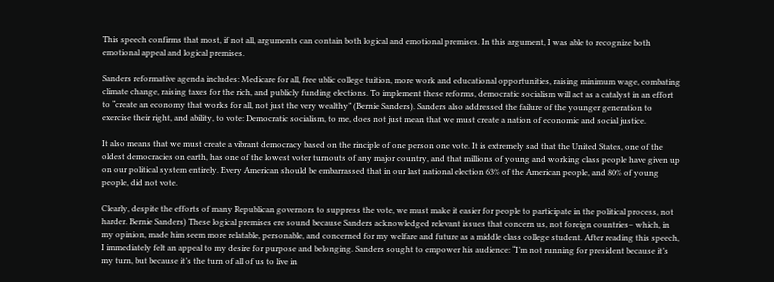This speech confirms that most, if not all, arguments can contain both logical and emotional premises. In this argument, I was able to recognize both emotional appeal and logical premises.

Sanders reformative agenda includes: Medicare for all, free ublic college tuition, more work and educational opportunities, raising minimum wage, combating climate change, raising taxes for the rich, and publicly funding elections. To implement these reforms, democratic socialism will act as a catalyst in an effort to “create an economy that works for all, not just the very wealthy” (Bernie Sanders). Sanders also addressed the failure of the younger generation to exercise their right, and ability, to vote: Democratic socialism, to me, does not just mean that we must create a nation of economic and social justice.

It also means that we must create a vibrant democracy based on the rinciple of one person one vote. It is extremely sad that the United States, one of the oldest democracies on earth, has one of the lowest voter turnouts of any major country, and that millions of young and working class people have given up on our political system entirely. Every American should be embarrassed that in our last national election 63% of the American people, and 80% of young people, did not vote.

Clearly, despite the efforts of many Republican governors to suppress the vote, we must make it easier for people to participate in the political process, not harder. Bernie Sanders) These logical premises ere sound because Sanders acknowledged relevant issues that concern us, not foreign countries– which, in my opinion, made him seem more relatable, personable, and concerned for my welfare and future as a middle class college student. After reading this speech, I immediately felt an appeal to my desire for purpose and belonging. Sanders sought to empower his audience: “I’m not running for president because it’s my turn, but because it’s the turn of all of us to live in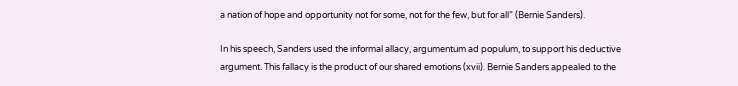a nation of hope and opportunity not for some, not for the few, but for all” (Bernie Sanders).

In his speech, Sanders used the informal allacy, argumentum ad populum, to support his deductive argument. This fallacy is the product of our shared emotions (xvii). Bernie Sanders appealed to the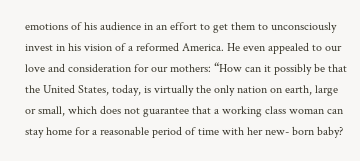emotions of his audience in an effort to get them to unconsciously invest in his vision of a reformed America. He even appealed to our love and consideration for our mothers: “How can it possibly be that the United States, today, is virtually the only nation on earth, large or small, which does not guarantee that a working class woman can stay home for a reasonable period of time with her new- born baby?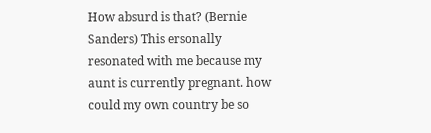How absurd is that? (Bernie Sanders) This ersonally resonated with me because my aunt is currently pregnant. how could my own country be so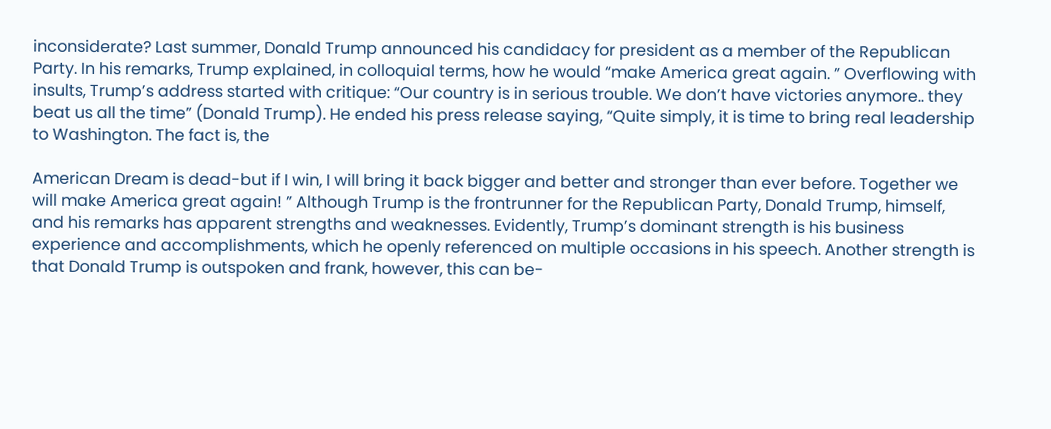inconsiderate? Last summer, Donald Trump announced his candidacy for president as a member of the Republican Party. In his remarks, Trump explained, in colloquial terms, how he would “make America great again. ” Overflowing with insults, Trump’s address started with critique: “Our country is in serious trouble. We don’t have victories anymore.. they beat us all the time” (Donald Trump). He ended his press release saying, “Quite simply, it is time to bring real leadership to Washington. The fact is, the

American Dream is dead-but if I win, I will bring it back bigger and better and stronger than ever before. Together we will make America great again! ” Although Trump is the frontrunner for the Republican Party, Donald Trump, himself, and his remarks has apparent strengths and weaknesses. Evidently, Trump’s dominant strength is his business experience and accomplishments, which he openly referenced on multiple occasions in his speech. Another strength is that Donald Trump is outspoken and frank, however, this can be-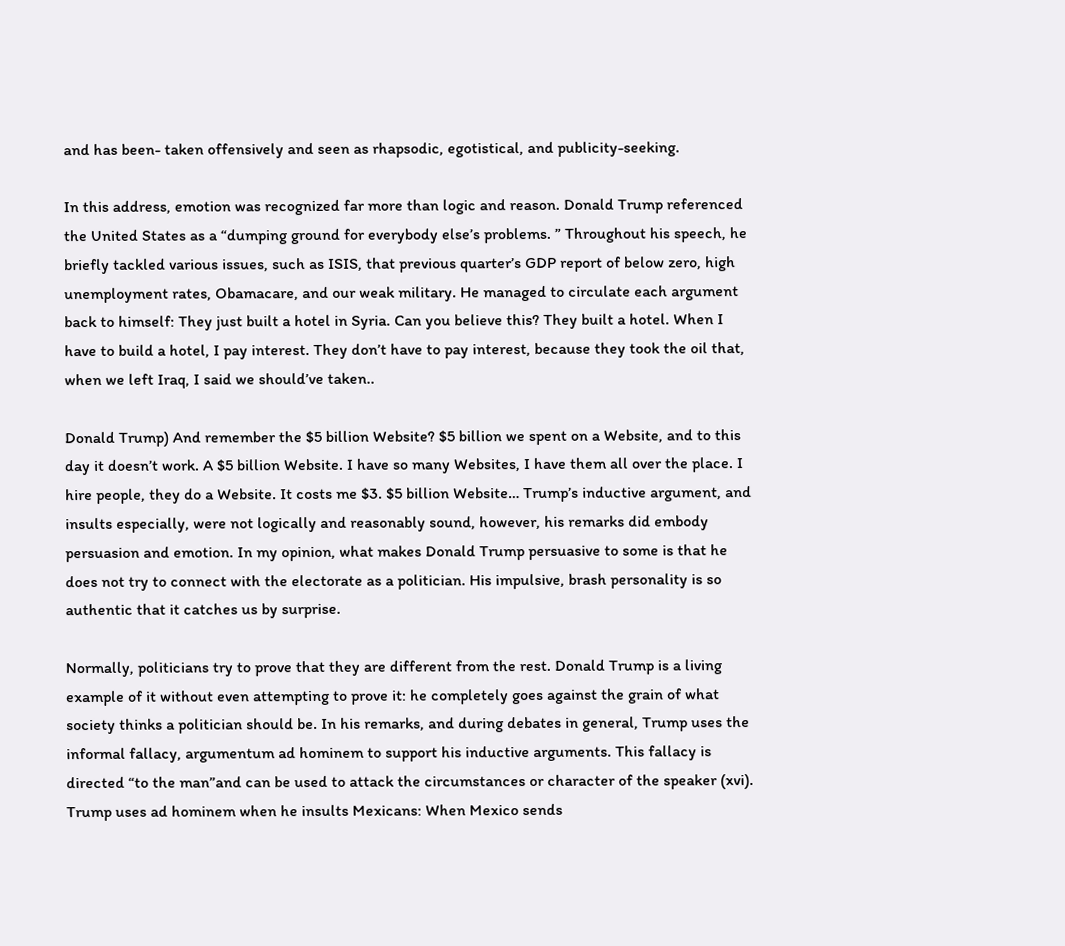and has been- taken offensively and seen as rhapsodic, egotistical, and publicity-seeking.

In this address, emotion was recognized far more than logic and reason. Donald Trump referenced the United States as a “dumping ground for everybody else’s problems. ” Throughout his speech, he briefly tackled various issues, such as ISIS, that previous quarter’s GDP report of below zero, high unemployment rates, Obamacare, and our weak military. He managed to circulate each argument back to himself: They just built a hotel in Syria. Can you believe this? They built a hotel. When I have to build a hotel, I pay interest. They don’t have to pay interest, because they took the oil that, when we left Iraq, I said we should’ve taken..

Donald Trump) And remember the $5 billion Website? $5 billion we spent on a Website, and to this day it doesn’t work. A $5 billion Website. I have so many Websites, I have them all over the place. I hire people, they do a Website. It costs me $3. $5 billion Website… Trump’s inductive argument, and insults especially, were not logically and reasonably sound, however, his remarks did embody persuasion and emotion. In my opinion, what makes Donald Trump persuasive to some is that he does not try to connect with the electorate as a politician. His impulsive, brash personality is so authentic that it catches us by surprise.

Normally, politicians try to prove that they are different from the rest. Donald Trump is a living example of it without even attempting to prove it: he completely goes against the grain of what society thinks a politician should be. In his remarks, and during debates in general, Trump uses the informal fallacy, argumentum ad hominem to support his inductive arguments. This fallacy is directed “to the man”and can be used to attack the circumstances or character of the speaker (xvi). Trump uses ad hominem when he insults Mexicans: When Mexico sends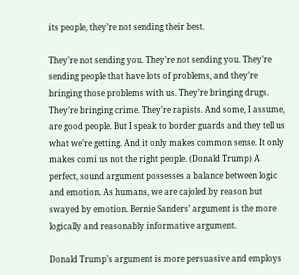its people, they’re not sending their best.

They’re not sending you. They’re not sending you. They’re sending people that have lots of problems, and they’re bringing those problems with us. They’re bringing drugs. They’re bringing crime. They’re rapists. And some, I assume, are good people. But I speak to border guards and they tell us what we’re getting. And it only makes common sense. It only makes comi us not the right people. (Donald Trump) A perfect, sound argument possesses a balance between logic and emotion. As humans, we are cajoled by reason but swayed by emotion. Bernie Sanders’ argument is the more logically and reasonably informative argument.

Donald Trump’s argument is more persuasive and employs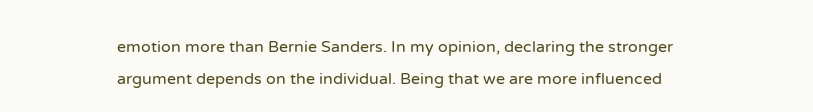emotion more than Bernie Sanders. In my opinion, declaring the stronger argument depends on the individual. Being that we are more influenced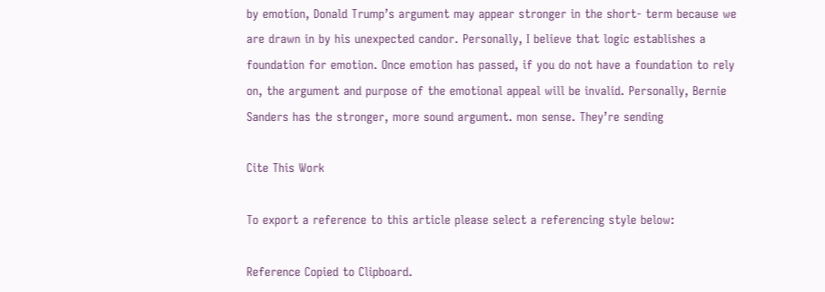by emotion, Donald Trump’s argument may appear stronger in the short- term because we are drawn in by his unexpected candor. Personally, I believe that logic establishes a foundation for emotion. Once emotion has passed, if you do not have a foundation to rely on, the argument and purpose of the emotional appeal will be invalid. Personally, Bernie Sanders has the stronger, more sound argument. mon sense. They’re sending

Cite This Work

To export a reference to this article please select a referencing style below:

Reference Copied to Clipboard.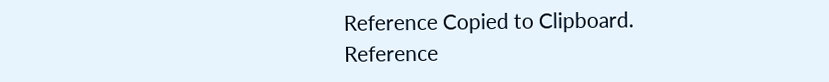Reference Copied to Clipboard.
Reference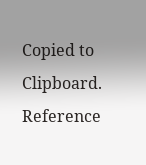Copied to Clipboard.
Reference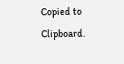Copied to Clipboard.